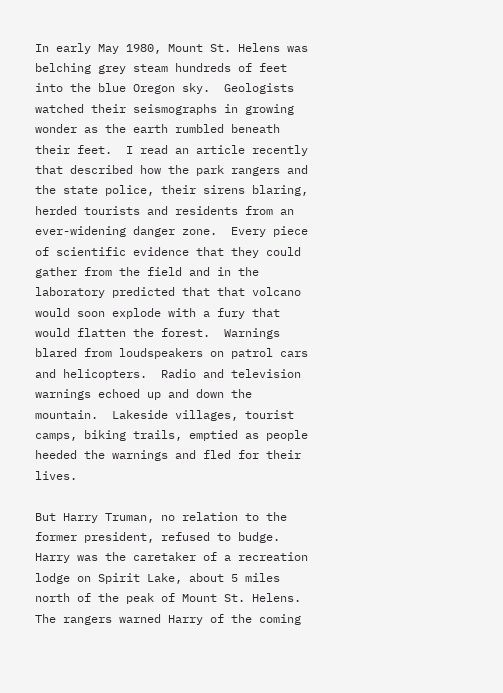In early May 1980, Mount St. Helens was belching grey steam hundreds of feet into the blue Oregon sky.  Geologists watched their seismographs in growing wonder as the earth rumbled beneath their feet.  I read an article recently that described how the park rangers and the state police, their sirens blaring, herded tourists and residents from an ever-widening danger zone.  Every piece of scientific evidence that they could gather from the field and in the laboratory predicted that that volcano would soon explode with a fury that would flatten the forest.  Warnings blared from loudspeakers on patrol cars and helicopters.  Radio and television warnings echoed up and down the mountain.  Lakeside villages, tourist camps, biking trails, emptied as people heeded the warnings and fled for their lives.

But Harry Truman, no relation to the former president, refused to budge.  Harry was the caretaker of a recreation lodge on Spirit Lake, about 5 miles north of the peak of Mount St. Helens.  The rangers warned Harry of the coming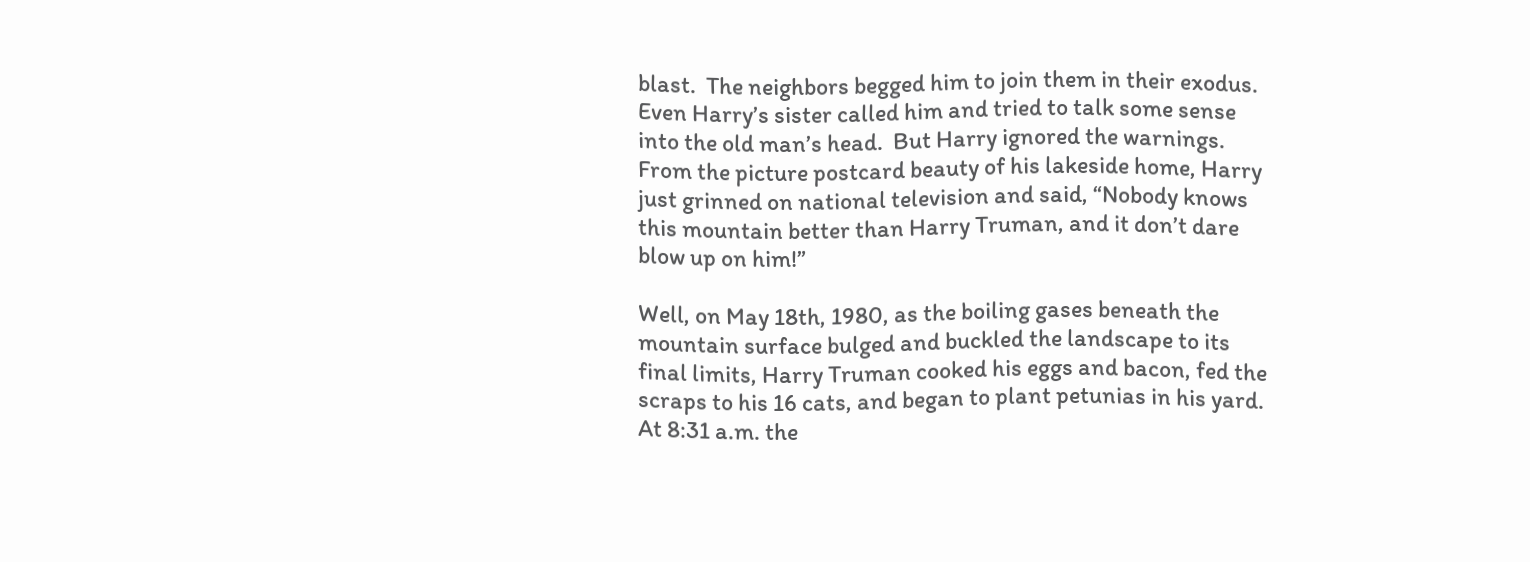blast.  The neighbors begged him to join them in their exodus.  Even Harry’s sister called him and tried to talk some sense into the old man’s head.  But Harry ignored the warnings.  From the picture postcard beauty of his lakeside home, Harry just grinned on national television and said, “Nobody knows this mountain better than Harry Truman, and it don’t dare blow up on him!”

Well, on May 18th, 1980, as the boiling gases beneath the mountain surface bulged and buckled the landscape to its final limits, Harry Truman cooked his eggs and bacon, fed the scraps to his 16 cats, and began to plant petunias in his yard.  At 8:31 a.m. the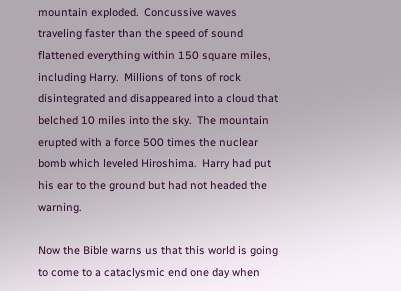mountain exploded.  Concussive waves traveling faster than the speed of sound flattened everything within 150 square miles, including Harry.  Millions of tons of rock disintegrated and disappeared into a cloud that belched 10 miles into the sky.  The mountain erupted with a force 500 times the nuclear bomb which leveled Hiroshima.  Harry had put his ear to the ground but had not headed the warning.

Now the Bible warns us that this world is going to come to a cataclysmic end one day when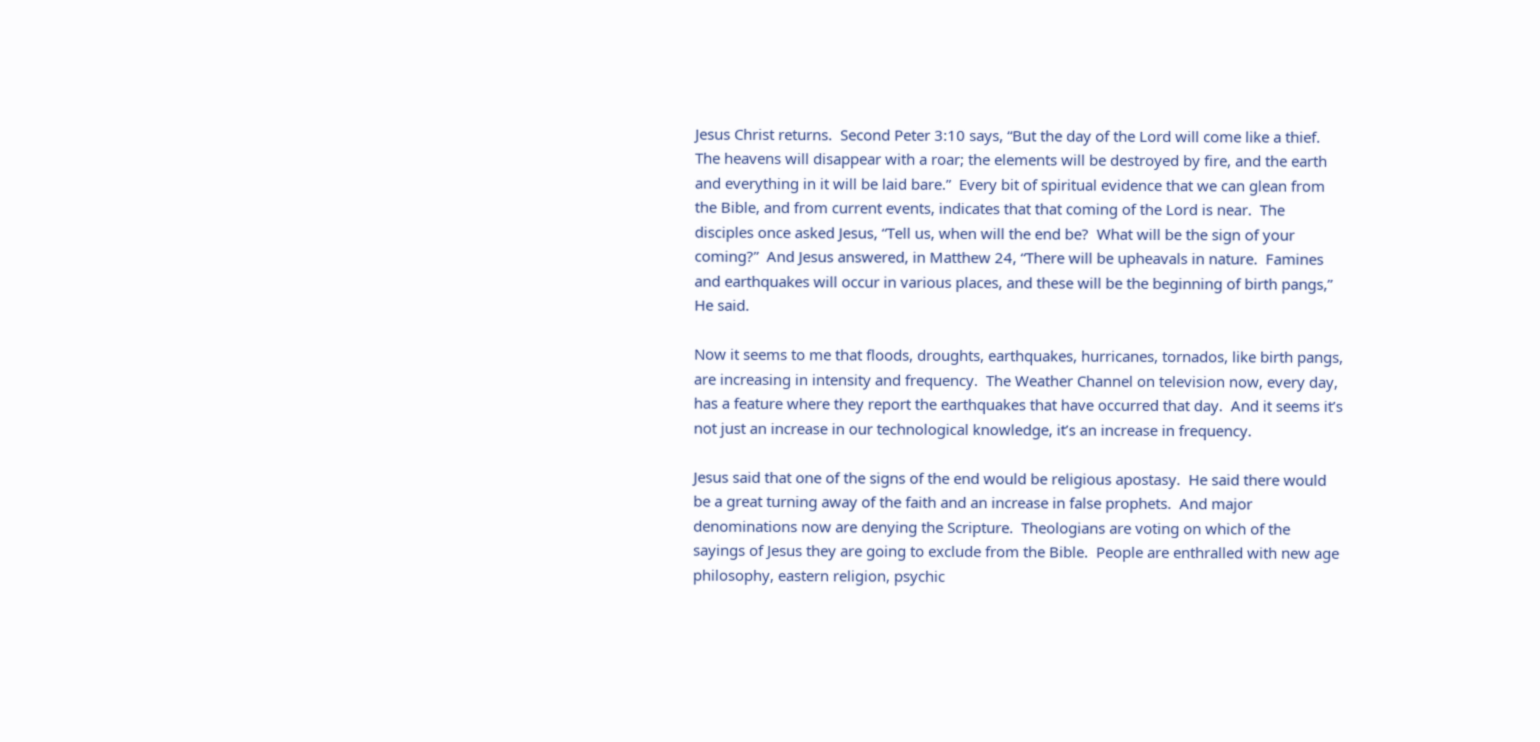Jesus Christ returns.  Second Peter 3:10 says, “But the day of the Lord will come like a thief.  The heavens will disappear with a roar; the elements will be destroyed by fire, and the earth and everything in it will be laid bare.”  Every bit of spiritual evidence that we can glean from the Bible, and from current events, indicates that that coming of the Lord is near.  The disciples once asked Jesus, “Tell us, when will the end be?  What will be the sign of your coming?”  And Jesus answered, in Matthew 24, “There will be upheavals in nature.  Famines and earthquakes will occur in various places, and these will be the beginning of birth pangs,” He said.

Now it seems to me that floods, droughts, earthquakes, hurricanes, tornados, like birth pangs, are increasing in intensity and frequency.  The Weather Channel on television now, every day, has a feature where they report the earthquakes that have occurred that day.  And it seems it’s not just an increase in our technological knowledge, it’s an increase in frequency.

Jesus said that one of the signs of the end would be religious apostasy.  He said there would be a great turning away of the faith and an increase in false prophets.  And major denominations now are denying the Scripture.  Theologians are voting on which of the sayings of Jesus they are going to exclude from the Bible.  People are enthralled with new age philosophy, eastern religion, psychic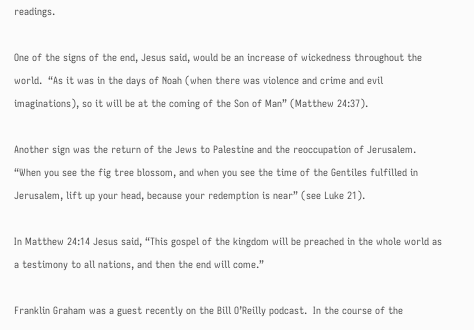readings.

One of the signs of the end, Jesus said, would be an increase of wickedness throughout the world.  “As it was in the days of Noah (when there was violence and crime and evil imaginations), so it will be at the coming of the Son of Man” (Matthew 24:37).

Another sign was the return of the Jews to Palestine and the reoccupation of Jerusalem.  “When you see the fig tree blossom, and when you see the time of the Gentiles fulfilled in Jerusalem, lift up your head, because your redemption is near” (see Luke 21).

In Matthew 24:14 Jesus said, “This gospel of the kingdom will be preached in the whole world as a testimony to all nations, and then the end will come.”

Franklin Graham was a guest recently on the Bill O’Reilly podcast.  In the course of the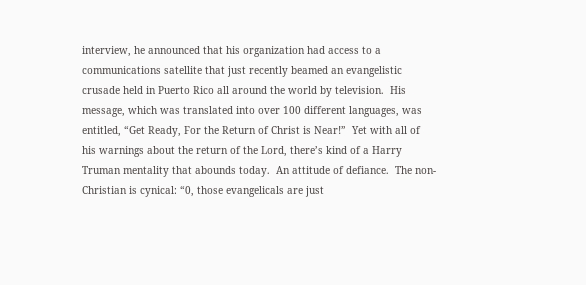interview, he announced that his organization had access to a communications satellite that just recently beamed an evangelistic crusade held in Puerto Rico all around the world by television.  His message, which was translated into over 100 different languages, was entitled, “Get Ready, For the Return of Christ is Near!”  Yet with all of his warnings about the return of the Lord, there’s kind of a Harry Truman mentality that abounds today.  An attitude of defiance.  The non-Christian is cynical: “0, those evangelicals are just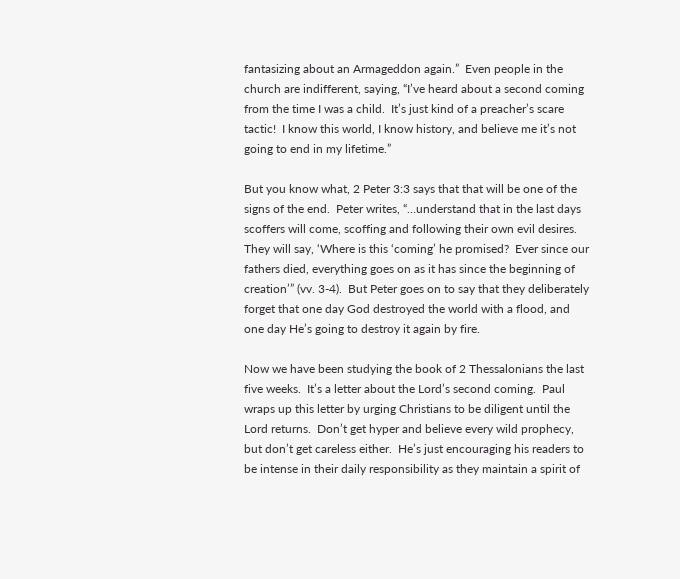fantasizing about an Armageddon again.”  Even people in the church are indifferent, saying, “I’ve heard about a second coming from the time I was a child.  It’s just kind of a preacher’s scare tactic!  I know this world, I know history, and believe me it’s not going to end in my lifetime.”

But you know what, 2 Peter 3:3 says that that will be one of the signs of the end.  Peter writes, “…understand that in the last days scoffers will come, scoffing and following their own evil desires.  They will say, ‘Where is this ‘coming’ he promised?  Ever since our fathers died, everything goes on as it has since the beginning of creation’” (vv. 3-4).  But Peter goes on to say that they deliberately forget that one day God destroyed the world with a flood, and one day He’s going to destroy it again by fire.

Now we have been studying the book of 2 Thessalonians the last five weeks.  It’s a letter about the Lord’s second coming.  Paul wraps up this letter by urging Christians to be diligent until the Lord returns.  Don’t get hyper and believe every wild prophecy, but don’t get careless either.  He’s just encouraging his readers to be intense in their daily responsibility as they maintain a spirit of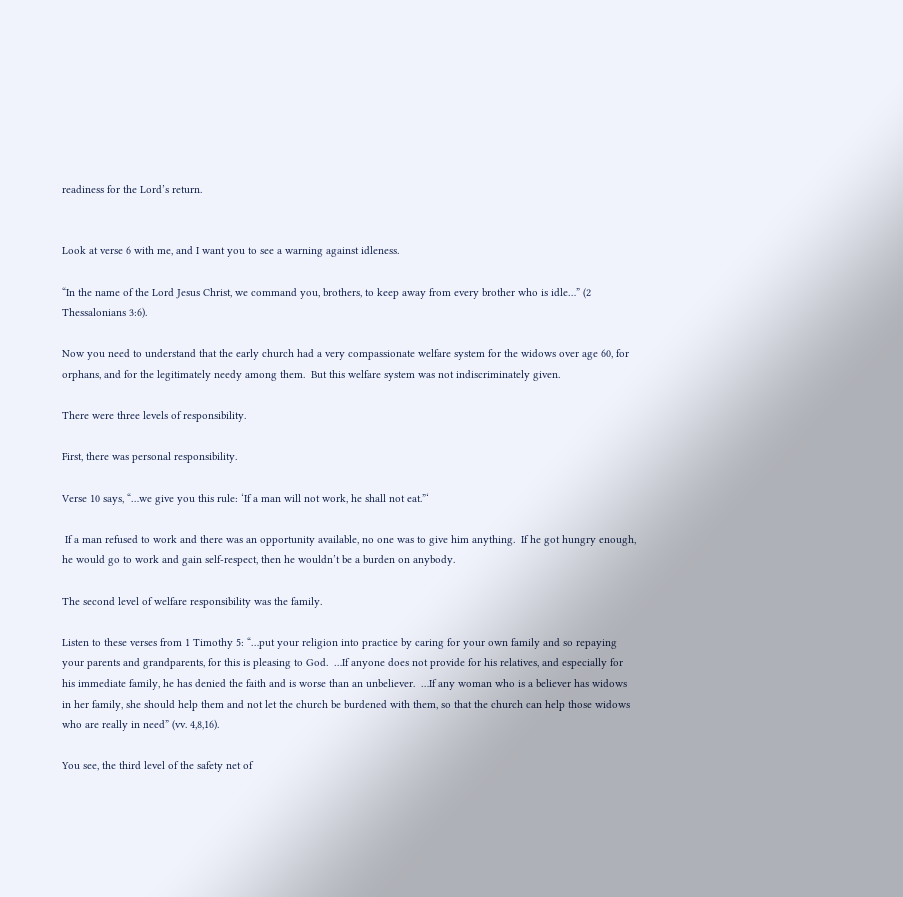readiness for the Lord’s return.


Look at verse 6 with me, and I want you to see a warning against idleness.

“In the name of the Lord Jesus Christ, we command you, brothers, to keep away from every brother who is idle…” (2 Thessalonians 3:6).

Now you need to understand that the early church had a very compassionate welfare system for the widows over age 60, for orphans, and for the legitimately needy among them.  But this welfare system was not indiscriminately given.

There were three levels of responsibility.

First, there was personal responsibility.

Verse 10 says, “…we give you this rule: ‘If a man will not work, he shall not eat.”‘

 If a man refused to work and there was an opportunity available, no one was to give him anything.  If he got hungry enough, he would go to work and gain self-respect, then he wouldn’t be a burden on anybody.

The second level of welfare responsibility was the family.

Listen to these verses from 1 Timothy 5: “…put your religion into practice by caring for your own family and so repaying your parents and grandparents, for this is pleasing to God.  …If anyone does not provide for his relatives, and especially for his immediate family, he has denied the faith and is worse than an unbeliever.  …If any woman who is a believer has widows in her family, she should help them and not let the church be burdened with them, so that the church can help those widows who are really in need” (vv. 4,8,16).

You see, the third level of the safety net of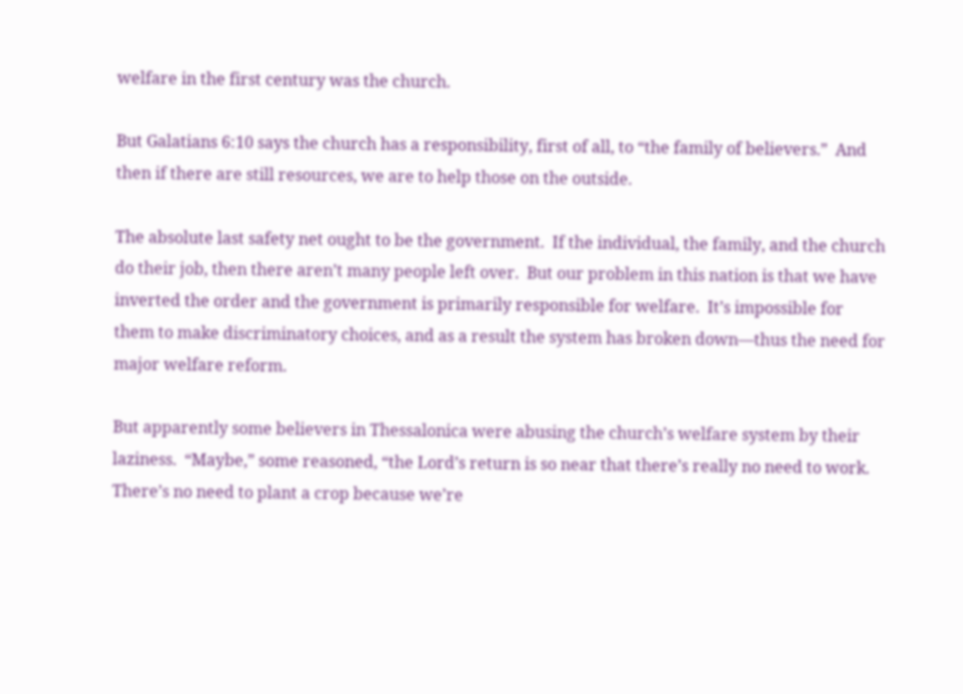welfare in the first century was the church.

But Galatians 6:10 says the church has a responsibility, first of all, to “the family of believers.”  And then if there are still resources, we are to help those on the outside.

The absolute last safety net ought to be the government.  If the individual, the family, and the church do their job, then there aren’t many people left over.  But our problem in this nation is that we have inverted the order and the government is primarily responsible for welfare.  It’s impossible for them to make discriminatory choices, and as a result the system has broken down—thus the need for major welfare reform.

But apparently some believers in Thessalonica were abusing the church’s welfare system by their laziness.  “Maybe,” some reasoned, “the Lord’s return is so near that there’s really no need to work.  There’s no need to plant a crop because we’re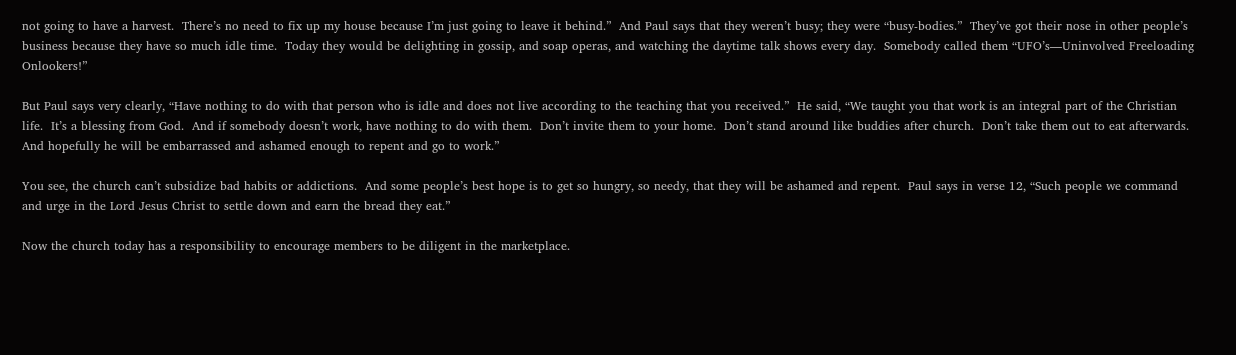not going to have a harvest.  There’s no need to fix up my house because I’m just going to leave it behind.”  And Paul says that they weren’t busy; they were “busy-bodies.”  They’ve got their nose in other people’s business because they have so much idle time.  Today they would be delighting in gossip, and soap operas, and watching the daytime talk shows every day.  Somebody called them “UFO’s—Uninvolved Freeloading Onlookers!”

But Paul says very clearly, “Have nothing to do with that person who is idle and does not live according to the teaching that you received.”  He said, “We taught you that work is an integral part of the Christian life.  It’s a blessing from God.  And if somebody doesn’t work, have nothing to do with them.  Don’t invite them to your home.  Don’t stand around like buddies after church.  Don’t take them out to eat afterwards.  And hopefully he will be embarrassed and ashamed enough to repent and go to work.”

You see, the church can’t subsidize bad habits or addictions.  And some people’s best hope is to get so hungry, so needy, that they will be ashamed and repent.  Paul says in verse 12, “Such people we command and urge in the Lord Jesus Christ to settle down and earn the bread they eat.”

Now the church today has a responsibility to encourage members to be diligent in the marketplace.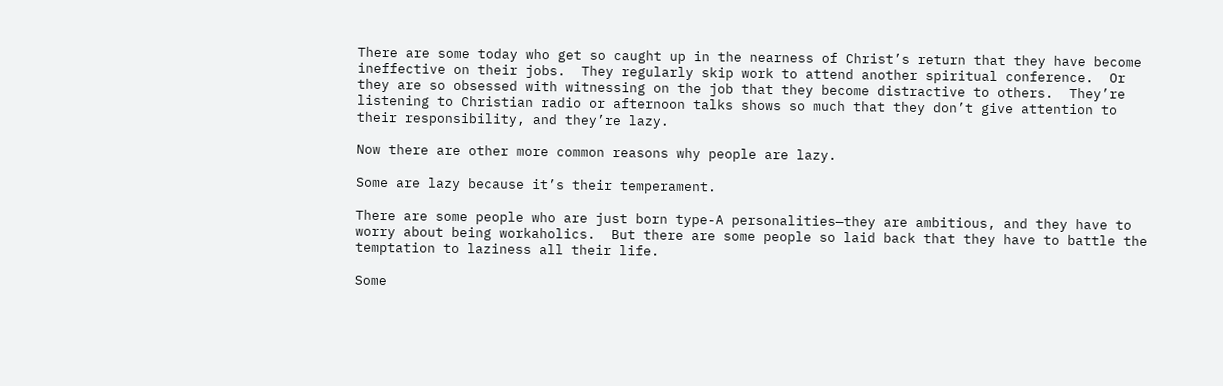There are some today who get so caught up in the nearness of Christ’s return that they have become ineffective on their jobs.  They regularly skip work to attend another spiritual conference.  Or they are so obsessed with witnessing on the job that they become distractive to others.  They’re listening to Christian radio or afternoon talks shows so much that they don’t give attention to their responsibility, and they’re lazy.

Now there are other more common reasons why people are lazy.

Some are lazy because it’s their temperament.

There are some people who are just born type-A personalities—they are ambitious, and they have to worry about being workaholics.  But there are some people so laid back that they have to battle the temptation to laziness all their life.

Some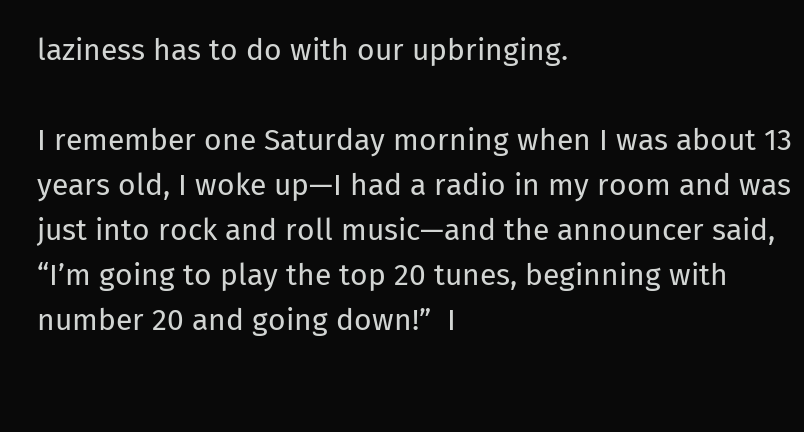laziness has to do with our upbringing.

I remember one Saturday morning when I was about 13 years old, I woke up—I had a radio in my room and was just into rock and roll music—and the announcer said, “I’m going to play the top 20 tunes, beginning with number 20 and going down!”  I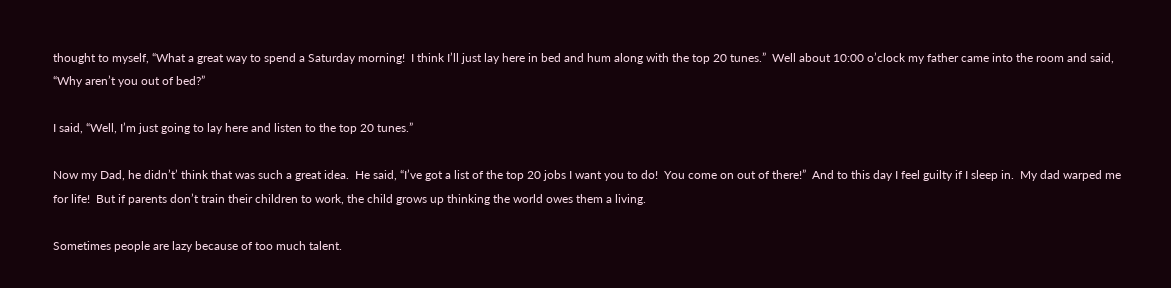thought to myself, “What a great way to spend a Saturday morning!  I think I’ll just lay here in bed and hum along with the top 20 tunes.”  Well about 10:00 o’clock my father came into the room and said, “Why aren’t you out of bed?”

I said, “Well, I’m just going to lay here and listen to the top 20 tunes.”

Now my Dad, he didn’t’ think that was such a great idea.  He said, “I’ve got a list of the top 20 jobs I want you to do!  You come on out of there!”  And to this day I feel guilty if I sleep in.  My dad warped me for life!  But if parents don’t train their children to work, the child grows up thinking the world owes them a living.

Sometimes people are lazy because of too much talent.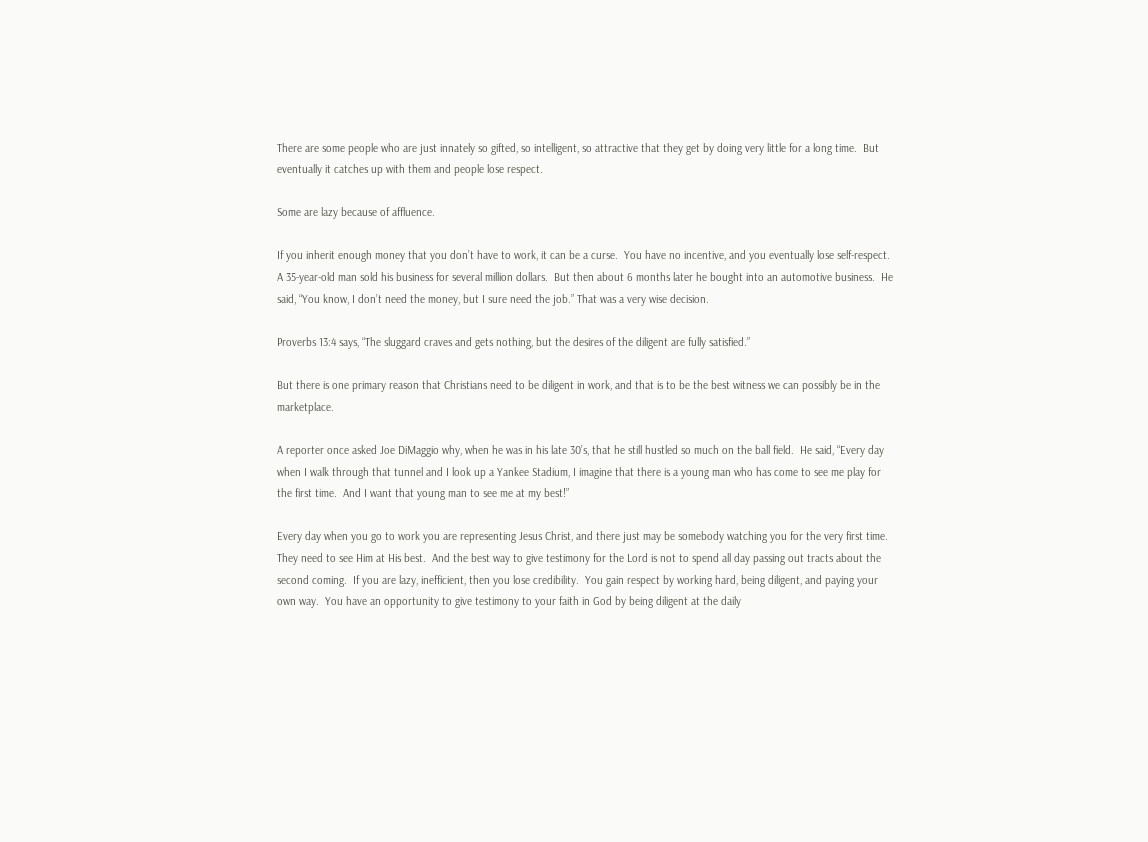There are some people who are just innately so gifted, so intelligent, so attractive that they get by doing very little for a long time.  But eventually it catches up with them and people lose respect.

Some are lazy because of affluence.

If you inherit enough money that you don’t have to work, it can be a curse.  You have no incentive, and you eventually lose self-respect.  A 35-year-old man sold his business for several million dollars.  But then about 6 months later he bought into an automotive business.  He said, “You know, I don’t need the money, but I sure need the job.” That was a very wise decision.

Proverbs 13:4 says, “The sluggard craves and gets nothing, but the desires of the diligent are fully satisfied.”

But there is one primary reason that Christians need to be diligent in work, and that is to be the best witness we can possibly be in the marketplace.

A reporter once asked Joe DiMaggio why, when he was in his late 30’s, that he still hustled so much on the ball field.  He said, “Every day when I walk through that tunnel and I look up a Yankee Stadium, I imagine that there is a young man who has come to see me play for the first time.  And I want that young man to see me at my best!”

Every day when you go to work you are representing Jesus Christ, and there just may be somebody watching you for the very first time.  They need to see Him at His best.  And the best way to give testimony for the Lord is not to spend all day passing out tracts about the second coming.  If you are lazy, inefficient, then you lose credibility.  You gain respect by working hard, being diligent, and paying your own way.  You have an opportunity to give testimony to your faith in God by being diligent at the daily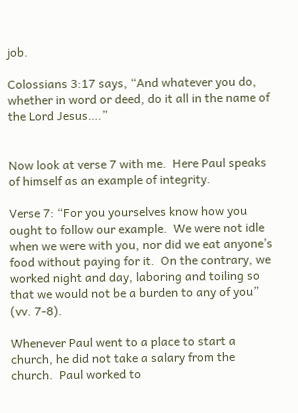job.

Colossians 3:17 says, “And whatever you do, whether in word or deed, do it all in the name of the Lord Jesus….”


Now look at verse 7 with me.  Here Paul speaks of himself as an example of integrity.

Verse 7: “For you yourselves know how you ought to follow our example.  We were not idle when we were with you, nor did we eat anyone’s food without paying for it.  On the contrary, we worked night and day, laboring and toiling so that we would not be a burden to any of you” (vv. 7-8).

Whenever Paul went to a place to start a church, he did not take a salary from the church.  Paul worked to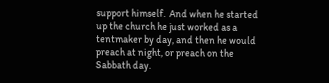support himself.  And when he started up the church he just worked as a tentmaker by day, and then he would preach at night, or preach on the Sabbath day.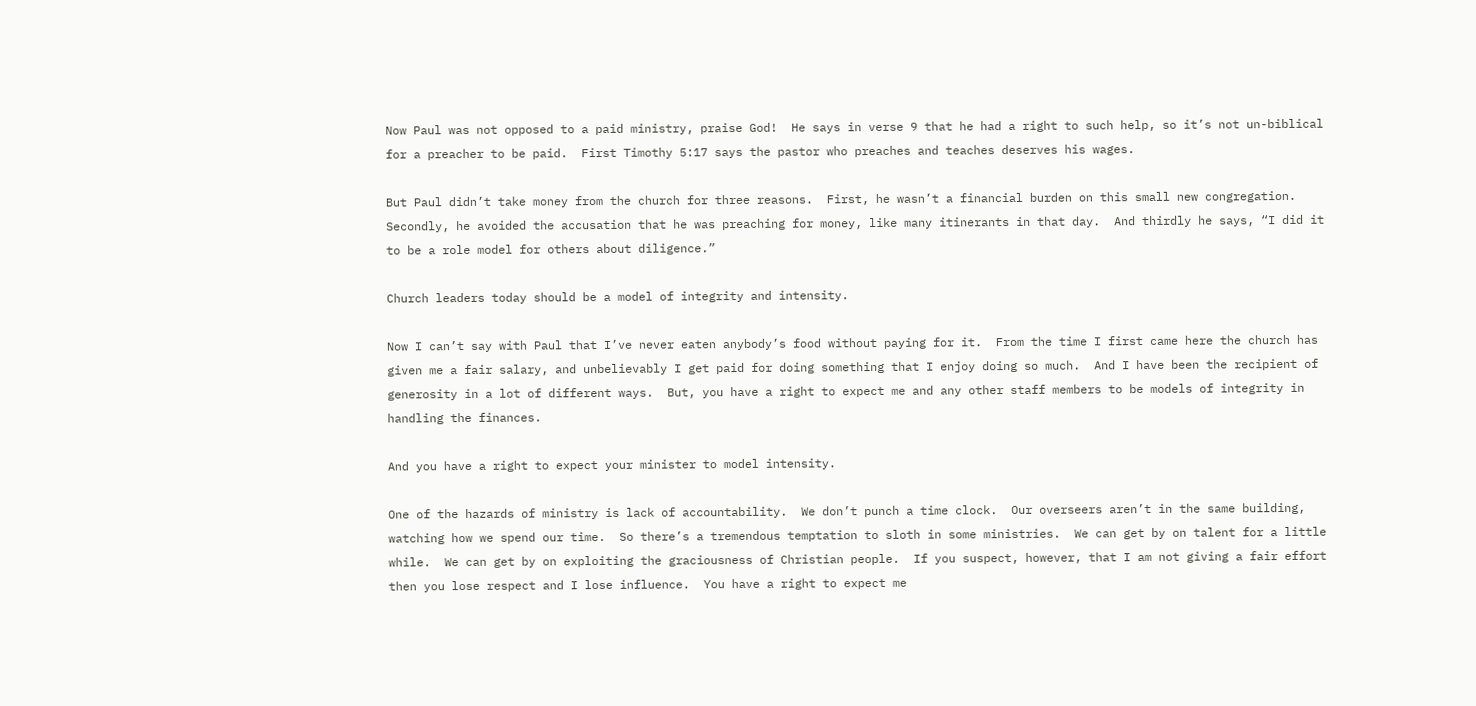Now Paul was not opposed to a paid ministry, praise God!  He says in verse 9 that he had a right to such help, so it’s not un-biblical for a preacher to be paid.  First Timothy 5:17 says the pastor who preaches and teaches deserves his wages.

But Paul didn’t take money from the church for three reasons.  First, he wasn’t a financial burden on this small new congregation.  Secondly, he avoided the accusation that he was preaching for money, like many itinerants in that day.  And thirdly he says, “I did it to be a role model for others about diligence.”

Church leaders today should be a model of integrity and intensity.

Now I can’t say with Paul that I’ve never eaten anybody’s food without paying for it.  From the time I first came here the church has given me a fair salary, and unbelievably I get paid for doing something that I enjoy doing so much.  And I have been the recipient of generosity in a lot of different ways.  But, you have a right to expect me and any other staff members to be models of integrity in handling the finances.

And you have a right to expect your minister to model intensity.

One of the hazards of ministry is lack of accountability.  We don’t punch a time clock.  Our overseers aren’t in the same building, watching how we spend our time.  So there’s a tremendous temptation to sloth in some ministries.  We can get by on talent for a little while.  We can get by on exploiting the graciousness of Christian people.  If you suspect, however, that I am not giving a fair effort then you lose respect and I lose influence.  You have a right to expect me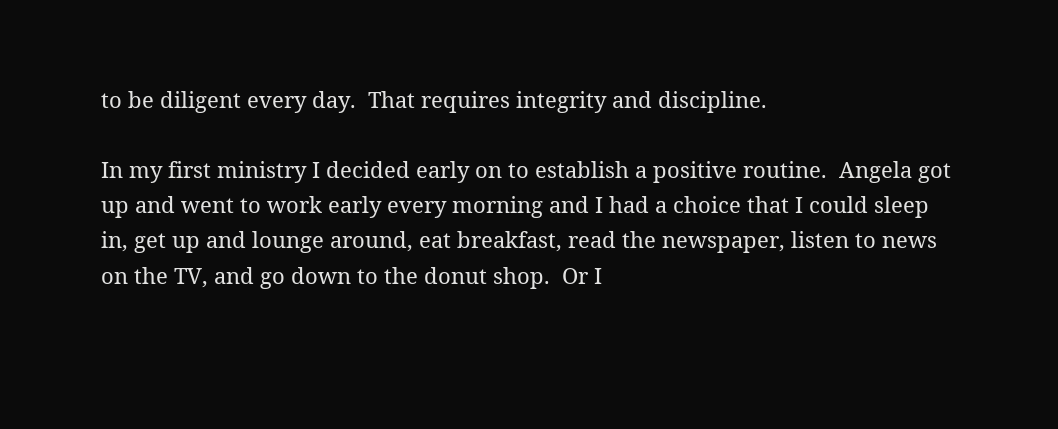to be diligent every day.  That requires integrity and discipline.

In my first ministry I decided early on to establish a positive routine.  Angela got up and went to work early every morning and I had a choice that I could sleep in, get up and lounge around, eat breakfast, read the newspaper, listen to news on the TV, and go down to the donut shop.  Or I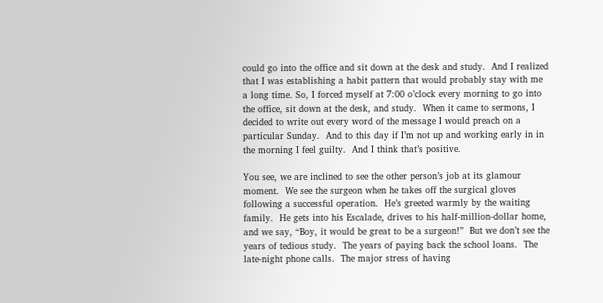could go into the office and sit down at the desk and study.  And I realized that I was establishing a habit pattern that would probably stay with me a long time. So, I forced myself at 7:00 o’clock every morning to go into the office, sit down at the desk, and study.  When it came to sermons, I decided to write out every word of the message I would preach on a particular Sunday.  And to this day if I’m not up and working early in in the morning I feel guilty.  And I think that’s positive.

You see, we are inclined to see the other person’s job at its glamour moment.  We see the surgeon when he takes off the surgical gloves following a successful operation.  He’s greeted warmly by the waiting family.  He gets into his Escalade, drives to his half-million‑dollar home, and we say, “Boy, it would be great to be a surgeon!”  But we don’t see the years of tedious study.  The years of paying back the school loans.  The late-night phone calls.  The major stress of having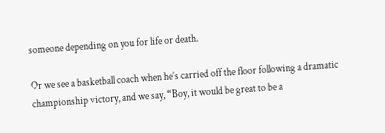someone depending on you for life or death.

Or we see a basketball coach when he’s carried off the floor following a dramatic championship victory, and we say, “Boy, it would be great to be a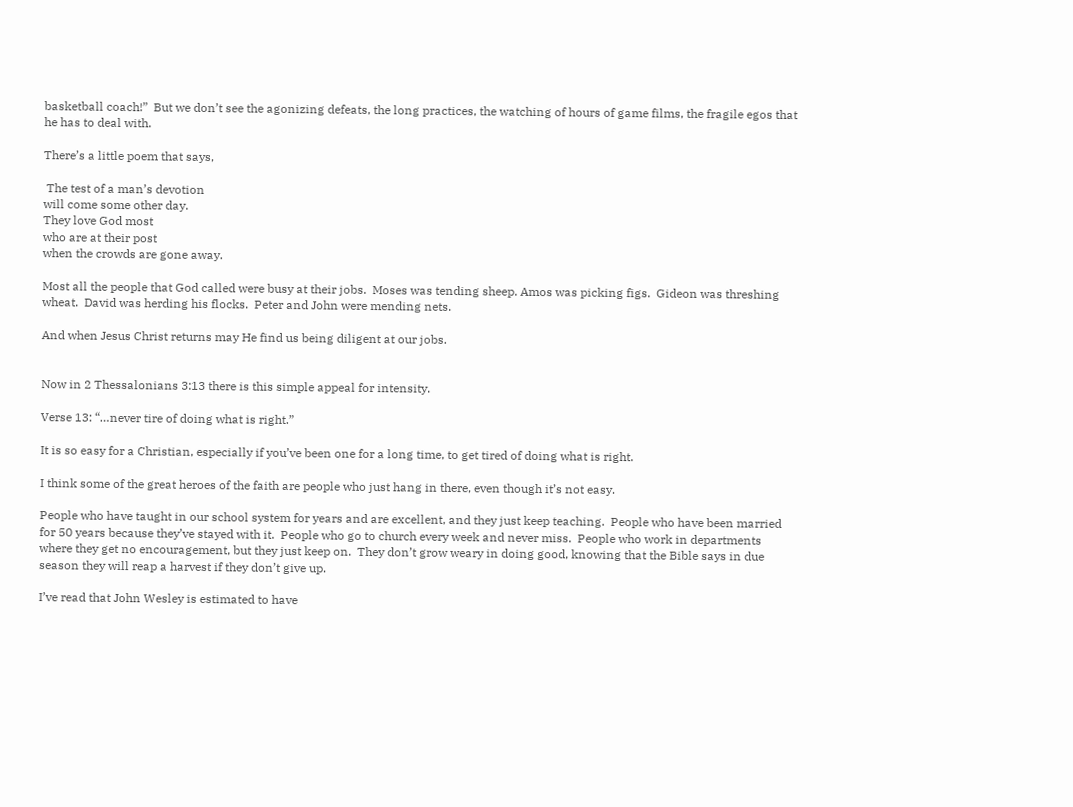basketball coach!”  But we don’t see the agonizing defeats, the long practices, the watching of hours of game films, the fragile egos that he has to deal with.

There’s a little poem that says,

 The test of a man’s devotion
will come some other day.
They love God most
who are at their post
when the crowds are gone away.

Most all the people that God called were busy at their jobs.  Moses was tending sheep. Amos was picking figs.  Gideon was threshing wheat.  David was herding his flocks.  Peter and John were mending nets.

And when Jesus Christ returns may He find us being diligent at our jobs.


Now in 2 Thessalonians 3:13 there is this simple appeal for intensity.

Verse 13: “…never tire of doing what is right.”

It is so easy for a Christian, especially if you’ve been one for a long time, to get tired of doing what is right.

I think some of the great heroes of the faith are people who just hang in there, even though it’s not easy.

People who have taught in our school system for years and are excellent, and they just keep teaching.  People who have been married for 50 years because they’ve stayed with it.  People who go to church every week and never miss.  People who work in departments where they get no encouragement, but they just keep on.  They don’t grow weary in doing good, knowing that the Bible says in due season they will reap a harvest if they don’t give up.

I’ve read that John Wesley is estimated to have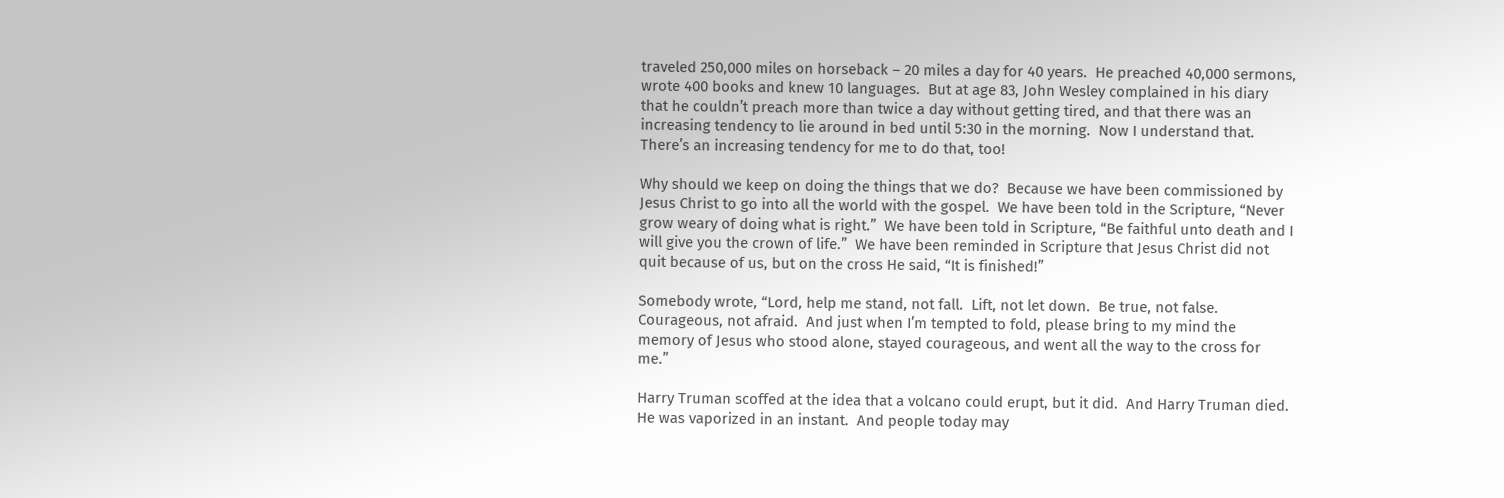traveled 250,000 miles on horseback – 20 miles a day for 40 years.  He preached 40,000 sermons, wrote 400 books and knew 10 languages.  But at age 83, John Wesley complained in his diary that he couldn’t preach more than twice a day without getting tired, and that there was an increasing tendency to lie around in bed until 5:30 in the morning.  Now I understand that.  There’s an increasing tendency for me to do that, too!

Why should we keep on doing the things that we do?  Because we have been commissioned by Jesus Christ to go into all the world with the gospel.  We have been told in the Scripture, “Never grow weary of doing what is right.”  We have been told in Scripture, “Be faithful unto death and I will give you the crown of life.”  We have been reminded in Scripture that Jesus Christ did not quit because of us, but on the cross He said, “It is finished!”

Somebody wrote, “Lord, help me stand, not fall.  Lift, not let down.  Be true, not false. Courageous, not afraid.  And just when I’m tempted to fold, please bring to my mind the memory of Jesus who stood alone, stayed courageous, and went all the way to the cross for me.”

Harry Truman scoffed at the idea that a volcano could erupt, but it did.  And Harry Truman died.  He was vaporized in an instant.  And people today may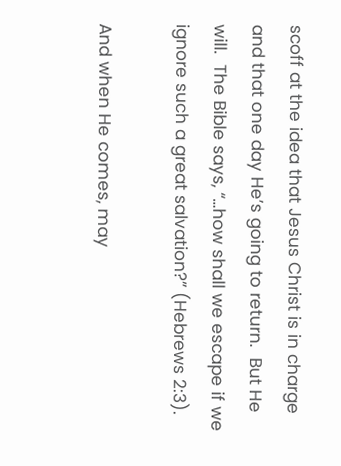scoff at the idea that Jesus Christ is in charge and that one day He’s going to return.  But He will.  The Bible says, “…how shall we escape if we ignore such a great salvation?” (Hebrews 2:3).

And when He comes, may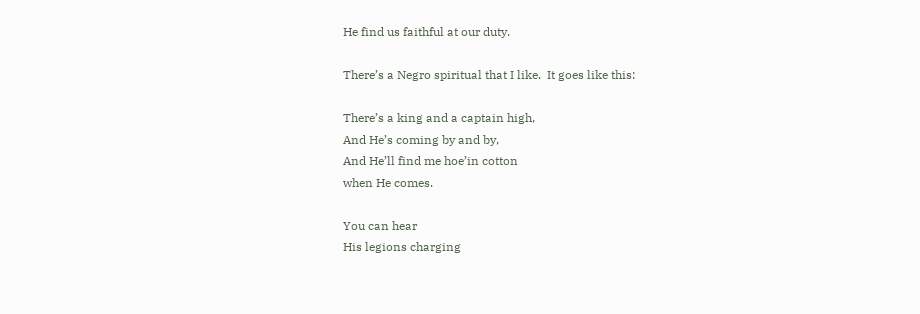He find us faithful at our duty.

There’s a Negro spiritual that I like.  It goes like this:

There’s a king and a captain high,
And He’s coming by and by,
And He’ll find me hoe’in cotton
when He comes.

You can hear
His legions charging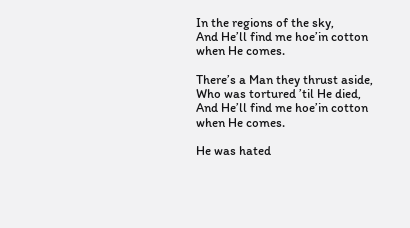In the regions of the sky,
And He’ll find me hoe’in cotton
when He comes.

There’s a Man they thrust aside,
Who was tortured ’til He died,
And He’ll find me hoe’in cotton
when He comes.

He was hated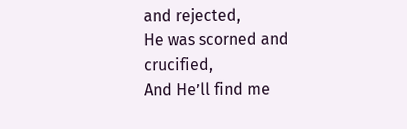and rejected,
He was scorned and crucified,
And He’ll find me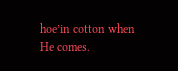hoe’in cotton when He comes.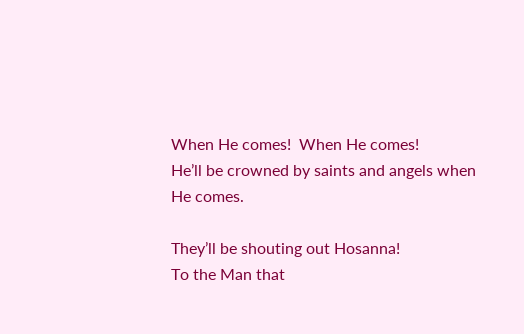When He comes!  When He comes!
He’ll be crowned by saints and angels when He comes.

They’ll be shouting out Hosanna!
To the Man that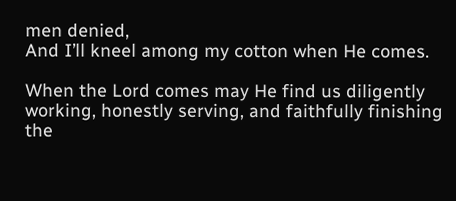men denied,
And I’ll kneel among my cotton when He comes.

When the Lord comes may He find us diligently working, honestly serving, and faithfully finishing the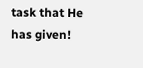task that He has given!